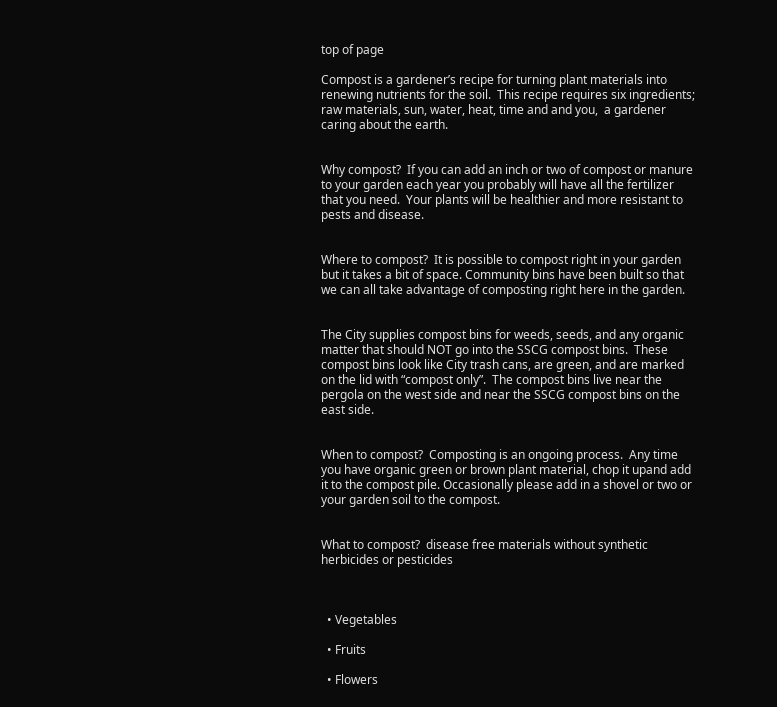top of page

Compost is a gardener’s recipe for turning plant materials into renewing nutrients for the soil.  This recipe requires six ingredients; raw materials, sun, water, heat, time and and you,  a gardener caring about the earth.


Why compost?  If you can add an inch or two of compost or manure to your garden each year you probably will have all the fertilizer that you need.  Your plants will be healthier and more resistant to pests and disease.


Where to compost?  It is possible to compost right in your garden but it takes a bit of space. Community bins have been built so that we can all take advantage of composting right here in the garden.


The City supplies compost bins for weeds, seeds, and any organic matter that should NOT go into the SSCG compost bins.  These compost bins look like City trash cans, are green, and are marked on the lid with “compost only”.  The compost bins live near the pergola on the west side and near the SSCG compost bins on the east side.


When to compost?  Composting is an ongoing process.  Any time you have organic green or brown plant material, chop it upand add it to the compost pile. Occasionally please add in a shovel or two or your garden soil to the compost.


What to compost?  disease free materials without synthetic herbicides or pesticides



  • Vegetables

  • Fruits

  • Flowers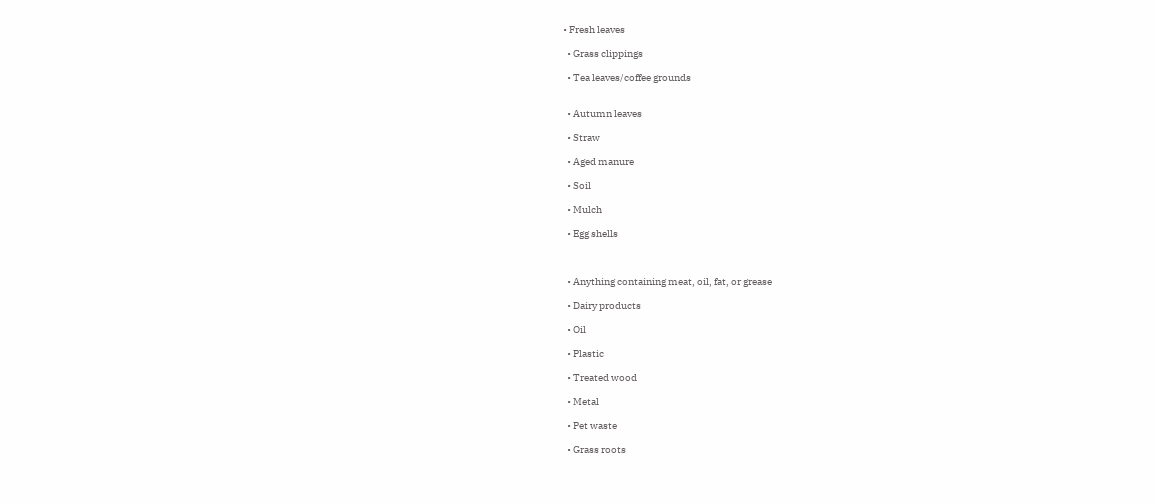• Fresh leaves

  • Grass clippings

  • Tea leaves/coffee grounds


  • Autumn leaves

  • Straw

  • Aged manure

  • Soil

  • Mulch

  • Egg shells



  • Anything containing meat, oil, fat, or grease

  • Dairy products

  • Oil

  • Plastic

  • Treated wood

  • Metal

  • Pet waste

  • Grass roots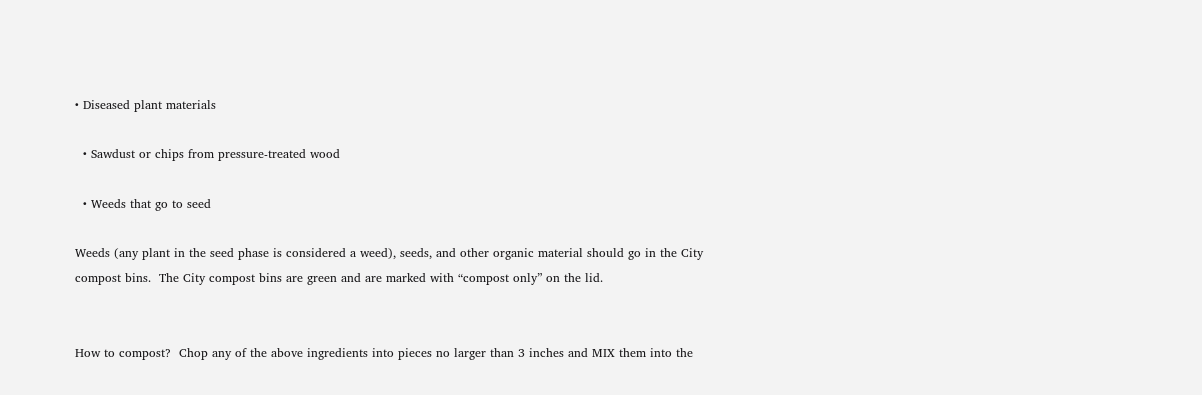• Diseased plant materials

  • Sawdust or chips from pressure-treated wood

  • Weeds that go to seed

Weeds (any plant in the seed phase is considered a weed), seeds, and other organic material should go in the City compost bins.  The City compost bins are green and are marked with “compost only” on the lid.


How to compost?  Chop any of the above ingredients into pieces no larger than 3 inches and MIX them into the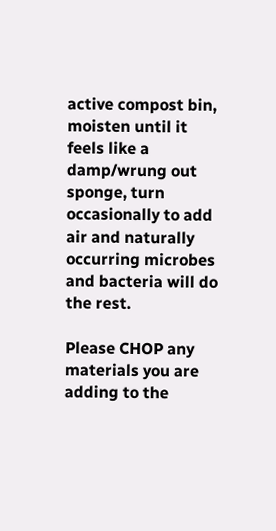active compost bin, moisten until it feels like a damp/wrung out sponge, turn occasionally to add air and naturally occurring microbes and bacteria will do the rest.

Please CHOP any materials you are adding to the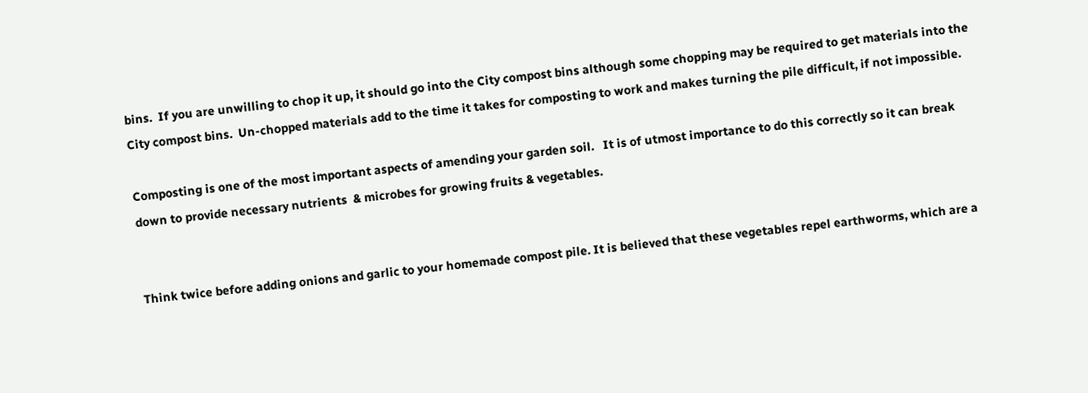bins.  If you are unwilling to chop it up, it should go into the City compost bins although some chopping may be required to get materials into the City compost bins.  Un-chopped materials add to the time it takes for composting to work and makes turning the pile difficult, if not impossible.

Composting is one of the most important aspects of amending your garden soil.   It is of utmost importance to do this correctly so it can break down to provide necessary nutrients  & microbes for growing fruits & vegetables.


Think twice before adding onions and garlic to your homemade compost pile. It is believed that these vegetables repel earthworms, which are a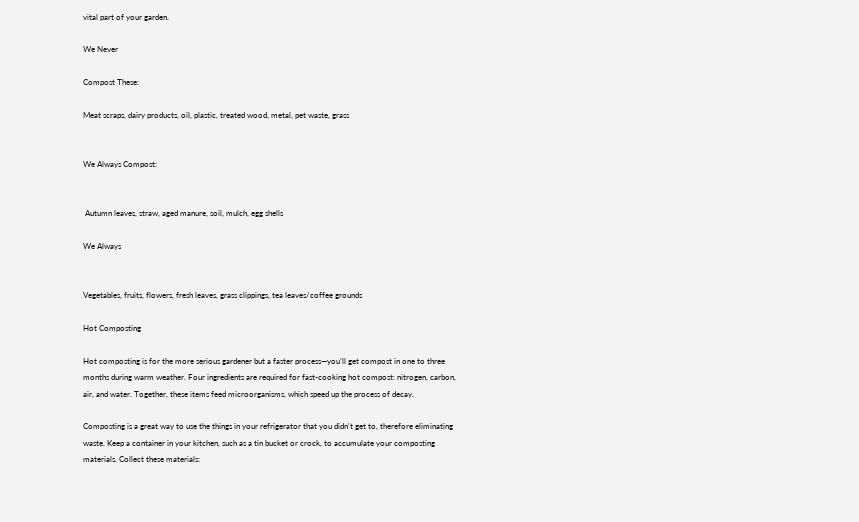vital part of your garden.

We Never

Compost These:

Meat scraps, dairy products, oil, plastic, treated wood, metal, pet waste, grass


We Always Compost:


 Autumn leaves, straw, aged manure, soil, mulch, egg shells

We Always


Vegetables, fruits, flowers, fresh leaves, grass clippings, tea leaves/coffee grounds

Hot Composting

Hot composting is for the more serious gardener but a faster process—you'll get compost in one to three months during warm weather. Four ingredients are required for fast-cooking hot compost: nitrogen, carbon, air, and water. Together, these items feed microorganisms, which speed up the process of decay.

Composting is a great way to use the things in your refrigerator that you didn't get to, therefore eliminating waste. Keep a container in your kitchen, such as a tin bucket or crock, to accumulate your composting materials. Collect these materials: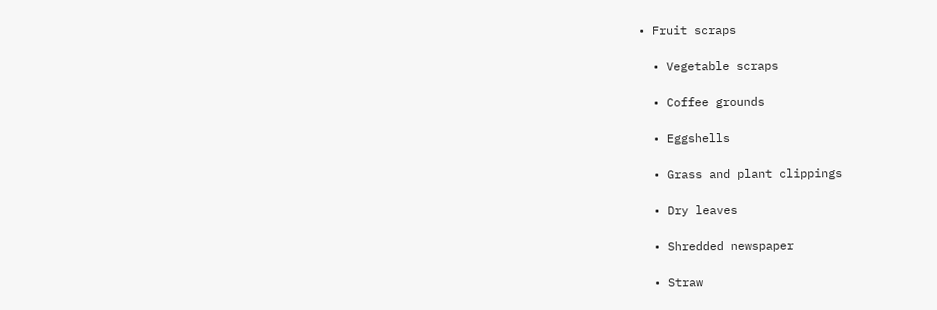• Fruit scraps

  • Vegetable scraps

  • Coffee grounds

  • Eggshells

  • Grass and plant clippings

  • Dry leaves

  • Shredded newspaper

  • Straw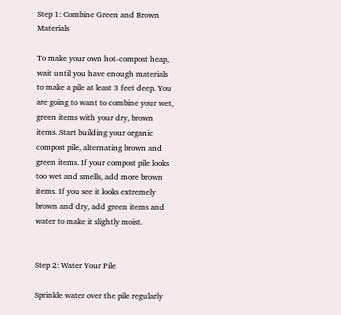Step 1: Combine Green and Brown Materials

To make your own hot-compost heap, wait until you have enough materials to make a pile at least 3 feet deep. You are going to want to combine your wet, green items with your dry, brown items. Start building your organic compost pile, alternating brown and green items. If your compost pile looks too wet and smells, add more brown items. If you see it looks extremely brown and dry, add green items and water to make it slightly moist.


Step 2: Water Your Pile

Sprinkle water over the pile regularly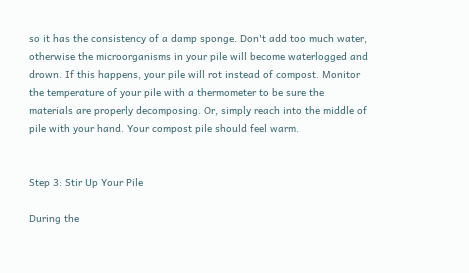so it has the consistency of a damp sponge. Don't add too much water, otherwise the microorganisms in your pile will become waterlogged and drown. If this happens, your pile will rot instead of compost. Monitor the temperature of your pile with a thermometer to be sure the materials are properly decomposing. Or, simply reach into the middle of pile with your hand. Your compost pile should feel warm.


Step 3: Stir Up Your Pile

During the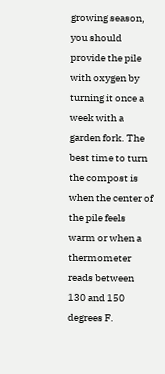growing season, you should provide the pile with oxygen by turning it once a week with a garden fork. The best time to turn the compost is when the center of the pile feels warm or when a thermometer reads between 130 and 150 degrees F.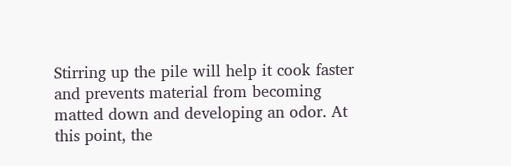Stirring up the pile will help it cook faster and prevents material from becoming matted down and developing an odor. At this point, the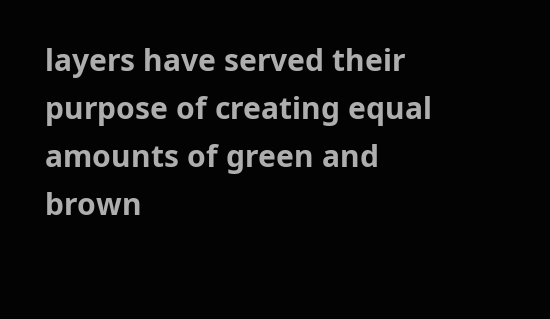layers have served their purpose of creating equal amounts of green and brown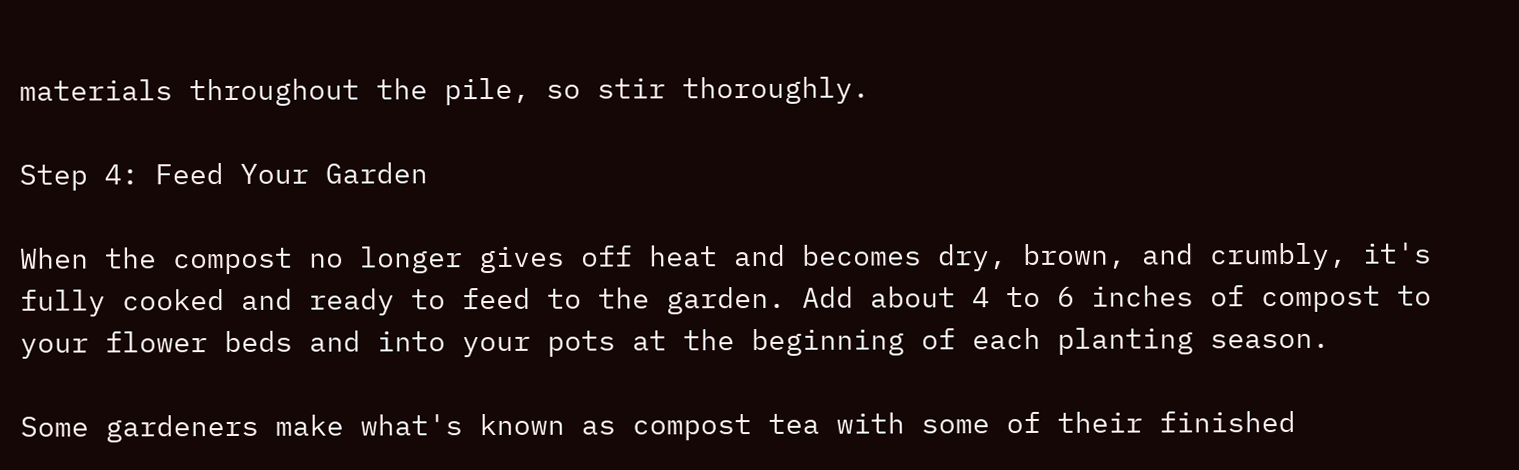materials throughout the pile, so stir thoroughly.

Step 4: Feed Your Garden

When the compost no longer gives off heat and becomes dry, brown, and crumbly, it's fully cooked and ready to feed to the garden. Add about 4 to 6 inches of compost to your flower beds and into your pots at the beginning of each planting season.

Some gardeners make what's known as compost tea with some of their finished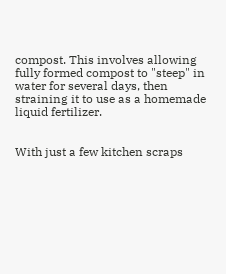compost. This involves allowing fully formed compost to "steep" in water for several days, then straining it to use as a homemade liquid fertilizer.


With just a few kitchen scraps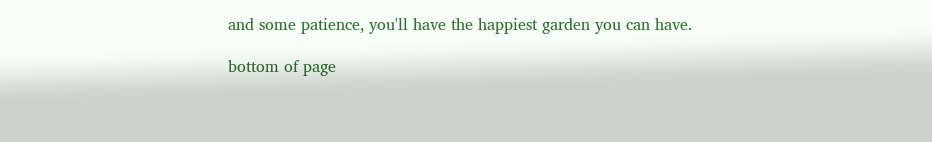and some patience, you'll have the happiest garden you can have.

bottom of page